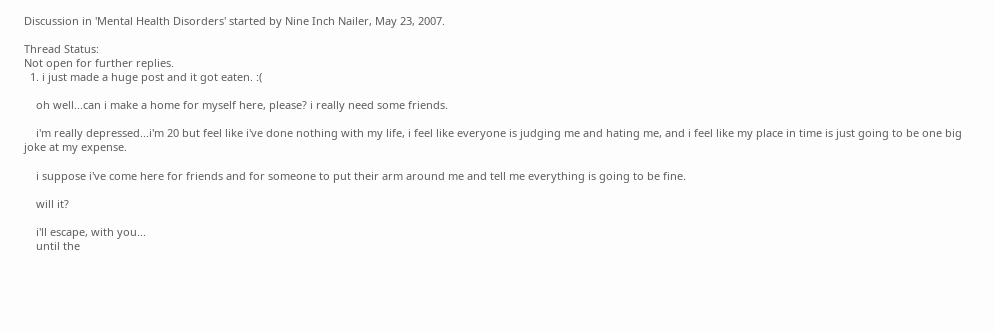Discussion in 'Mental Health Disorders' started by Nine Inch Nailer, May 23, 2007.

Thread Status:
Not open for further replies.
  1. i just made a huge post and it got eaten. :(

    oh well...can i make a home for myself here, please? i really need some friends.

    i'm really depressed...i'm 20 but feel like i've done nothing with my life, i feel like everyone is judging me and hating me, and i feel like my place in time is just going to be one big joke at my expense.

    i suppose i've come here for friends and for someone to put their arm around me and tell me everything is going to be fine.

    will it?

    i'll escape, with you...
    until the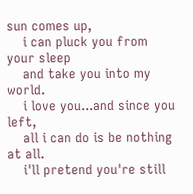sun comes up,
    i can pluck you from your sleep
    and take you into my world.
    i love you...and since you left,
    all i can do is be nothing at all.
    i'll pretend you're still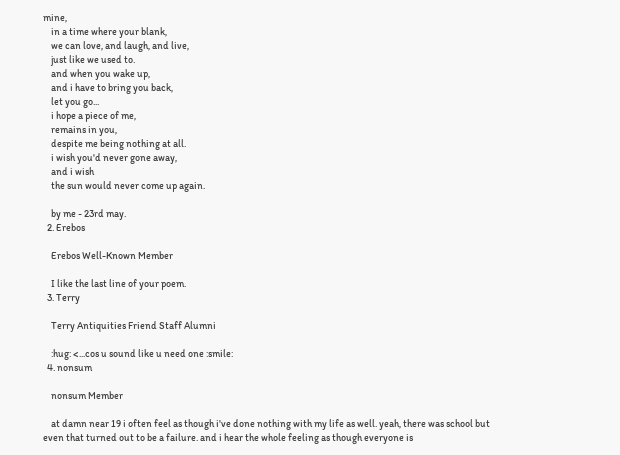mine,
    in a time where your blank,
    we can love, and laugh, and live,
    just like we used to.
    and when you wake up,
    and i have to bring you back,
    let you go...
    i hope a piece of me,
    remains in you,
    despite me being nothing at all.
    i wish you'd never gone away,
    and i wish
    the sun would never come up again.

    by me - 23rd may.
  2. Erebos

    Erebos Well-Known Member

    I like the last line of your poem.
  3. Terry

    Terry Antiquities Friend Staff Alumni

    :hug: <...cos u sound like u need one :smile:
  4. nonsum

    nonsum Member

    at damn near 19 i often feel as though i've done nothing with my life as well. yeah, there was school but even that turned out to be a failure. and i hear the whole feeling as though everyone is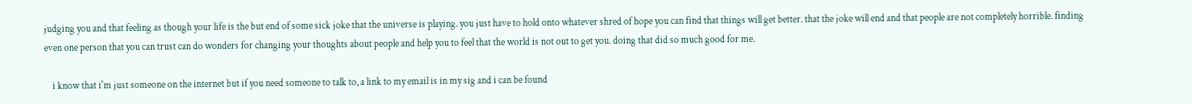judging you and that feeling as though your life is the but end of some sick joke that the universe is playing. you just have to hold onto whatever shred of hope you can find that things will get better. that the joke will end and that people are not completely horrible. finding even one person that you can trust can do wonders for changing your thoughts about people and help you to feel that the world is not out to get you. doing that did so much good for me.

    i know that i'm just someone on the internet but if you need someone to talk to, a link to my email is in my sig and i can be found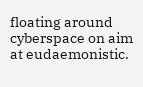floating around cyberspace on aim at eudaemonistic.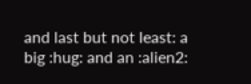and last but not least: a big :hug: and an :alien2: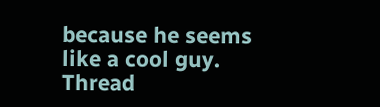because he seems like a cool guy.
Thread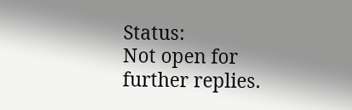Status:
Not open for further replies.